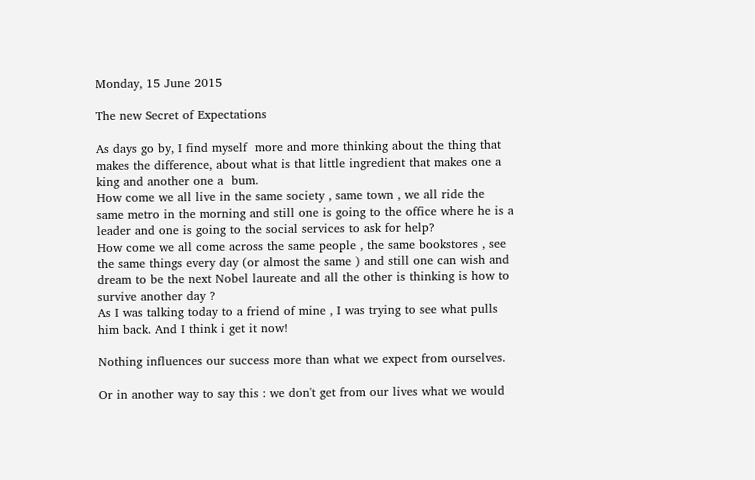Monday, 15 June 2015

The new Secret of Expectations

As days go by, I find myself  more and more thinking about the thing that makes the difference, about what is that little ingredient that makes one a king and another one a  bum.
How come we all live in the same society , same town , we all ride the same metro in the morning and still one is going to the office where he is a leader and one is going to the social services to ask for help?
How come we all come across the same people , the same bookstores , see the same things every day (or almost the same ) and still one can wish and dream to be the next Nobel laureate and all the other is thinking is how to survive another day ?
As I was talking today to a friend of mine , I was trying to see what pulls him back. And I think i get it now!

Nothing influences our success more than what we expect from ourselves.

Or in another way to say this : we don't get from our lives what we would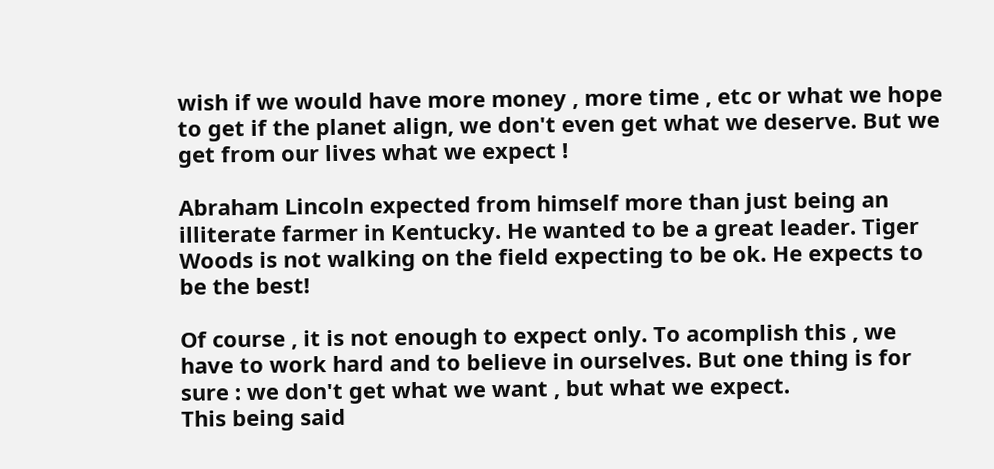wish if we would have more money , more time , etc or what we hope to get if the planet align, we don't even get what we deserve. But we get from our lives what we expect !

Abraham Lincoln expected from himself more than just being an illiterate farmer in Kentucky. He wanted to be a great leader. Tiger Woods is not walking on the field expecting to be ok. He expects to be the best!

Of course , it is not enough to expect only. To acomplish this , we have to work hard and to believe in ourselves. But one thing is for sure : we don't get what we want , but what we expect.
This being said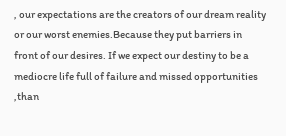, our expectations are the creators of our dream reality or our worst enemies.Because they put barriers in front of our desires. If we expect our destiny to be a mediocre life full of failure and missed opportunities ,than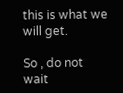this is what we will get.

So , do not wait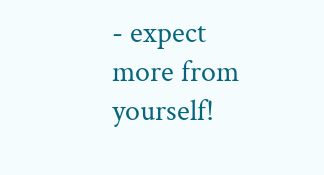- expect more from yourself!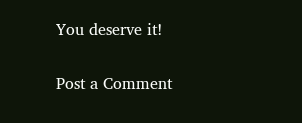You deserve it!

Post a Comment